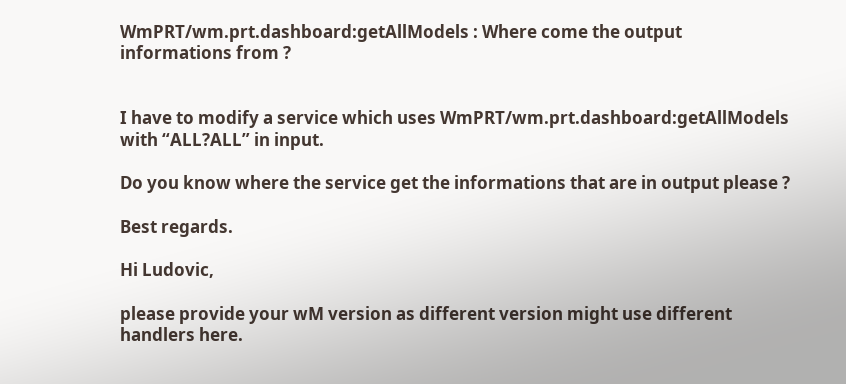WmPRT/wm.prt.dashboard:getAllModels : Where come the output informations from ?


I have to modify a service which uses WmPRT/wm.prt.dashboard:getAllModels with “ALL?ALL” in input.

Do you know where the service get the informations that are in output please ?

Best regards.

Hi Ludovic,

please provide your wM version as different version might use different handlers here.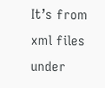It’s from xml files under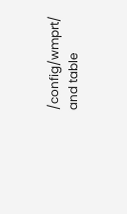/config/wmprt/ and table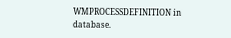WMPROCESSDEFINITION in database.